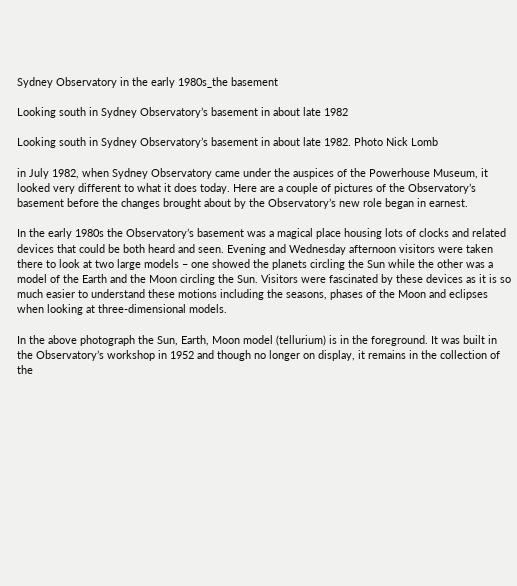Sydney Observatory in the early 1980s_the basement

Looking south in Sydney Observatory’s basement in about late 1982

Looking south in Sydney Observatory’s basement in about late 1982. Photo Nick Lomb

in July 1982, when Sydney Observatory came under the auspices of the Powerhouse Museum, it looked very different to what it does today. Here are a couple of pictures of the Observatory’s basement before the changes brought about by the Observatory’s new role began in earnest.

In the early 1980s the Observatory’s basement was a magical place housing lots of clocks and related devices that could be both heard and seen. Evening and Wednesday afternoon visitors were taken there to look at two large models – one showed the planets circling the Sun while the other was a model of the Earth and the Moon circling the Sun. Visitors were fascinated by these devices as it is so much easier to understand these motions including the seasons, phases of the Moon and eclipses when looking at three-dimensional models.

In the above photograph the Sun, Earth, Moon model (tellurium) is in the foreground. It was built in the Observatory’s workshop in 1952 and though no longer on display, it remains in the collection of the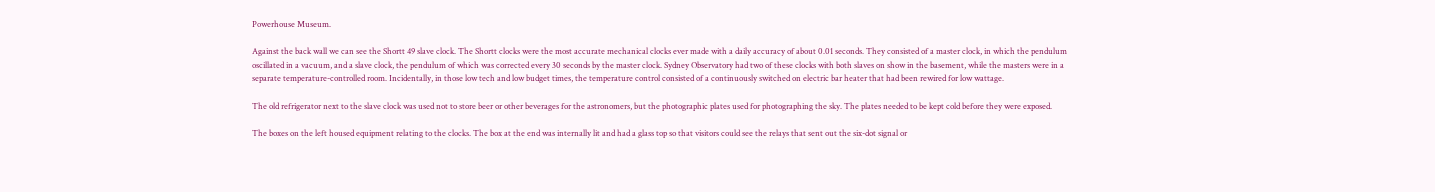Powerhouse Museum.

Against the back wall we can see the Shortt 49 slave clock. The Shortt clocks were the most accurate mechanical clocks ever made with a daily accuracy of about 0.01 seconds. They consisted of a master clock, in which the pendulum oscillated in a vacuum, and a slave clock, the pendulum of which was corrected every 30 seconds by the master clock. Sydney Observatory had two of these clocks with both slaves on show in the basement, while the masters were in a separate temperature-controlled room. Incidentally, in those low tech and low budget times, the temperature control consisted of a continuously switched on electric bar heater that had been rewired for low wattage.

The old refrigerator next to the slave clock was used not to store beer or other beverages for the astronomers, but the photographic plates used for photographing the sky. The plates needed to be kept cold before they were exposed.

The boxes on the left housed equipment relating to the clocks. The box at the end was internally lit and had a glass top so that visitors could see the relays that sent out the six-dot signal or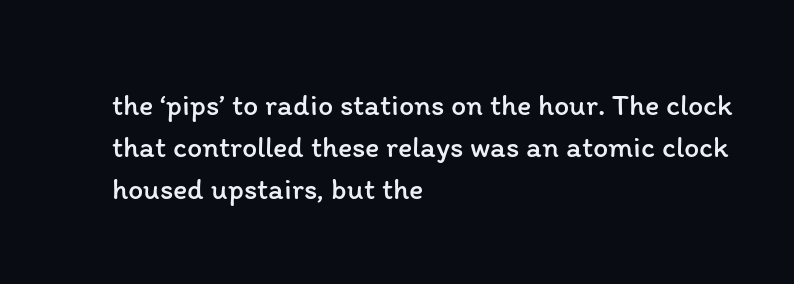the ‘pips’ to radio stations on the hour. The clock that controlled these relays was an atomic clock housed upstairs, but the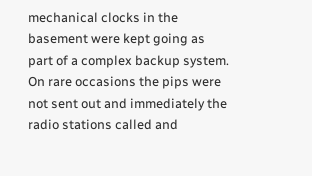mechanical clocks in the basement were kept going as part of a complex backup system. On rare occasions the pips were not sent out and immediately the radio stations called and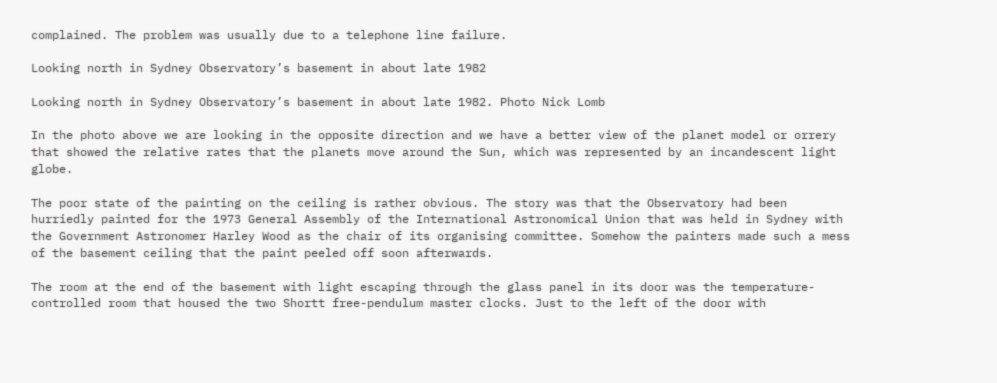complained. The problem was usually due to a telephone line failure.

Looking north in Sydney Observatory’s basement in about late 1982

Looking north in Sydney Observatory’s basement in about late 1982. Photo Nick Lomb

In the photo above we are looking in the opposite direction and we have a better view of the planet model or orrery that showed the relative rates that the planets move around the Sun, which was represented by an incandescent light globe.

The poor state of the painting on the ceiling is rather obvious. The story was that the Observatory had been hurriedly painted for the 1973 General Assembly of the International Astronomical Union that was held in Sydney with the Government Astronomer Harley Wood as the chair of its organising committee. Somehow the painters made such a mess of the basement ceiling that the paint peeled off soon afterwards.

The room at the end of the basement with light escaping through the glass panel in its door was the temperature-controlled room that housed the two Shortt free-pendulum master clocks. Just to the left of the door with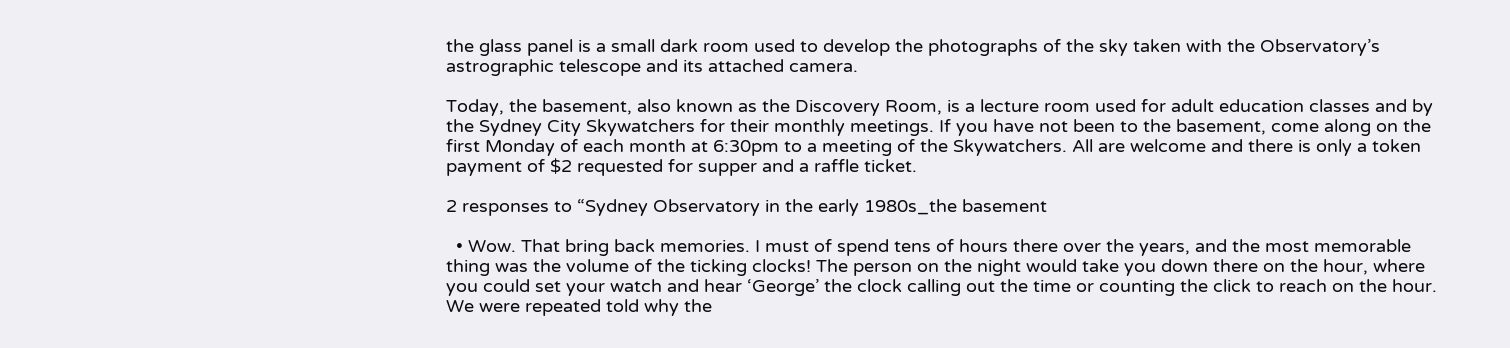the glass panel is a small dark room used to develop the photographs of the sky taken with the Observatory’s astrographic telescope and its attached camera.

Today, the basement, also known as the Discovery Room, is a lecture room used for adult education classes and by the Sydney City Skywatchers for their monthly meetings. If you have not been to the basement, come along on the first Monday of each month at 6:30pm to a meeting of the Skywatchers. All are welcome and there is only a token payment of $2 requested for supper and a raffle ticket.

2 responses to “Sydney Observatory in the early 1980s_the basement

  • Wow. That bring back memories. I must of spend tens of hours there over the years, and the most memorable thing was the volume of the ticking clocks! The person on the night would take you down there on the hour, where you could set your watch and hear ‘George’ the clock calling out the time or counting the click to reach on the hour. We were repeated told why the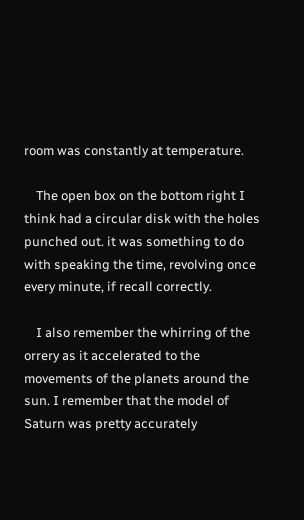room was constantly at temperature.

    The open box on the bottom right I think had a circular disk with the holes punched out. it was something to do with speaking the time, revolving once every minute, if recall correctly.

    I also remember the whirring of the orrery as it accelerated to the movements of the planets around the sun. I remember that the model of Saturn was pretty accurately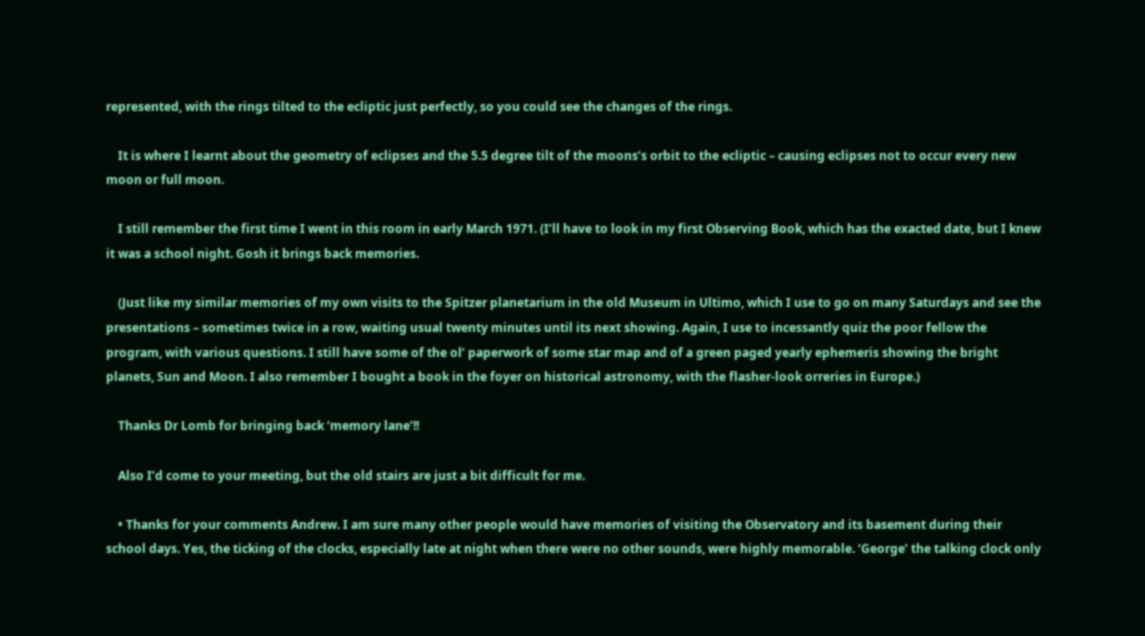represented, with the rings tilted to the ecliptic just perfectly, so you could see the changes of the rings.

    It is where I learnt about the geometry of eclipses and the 5.5 degree tilt of the moons’s orbit to the ecliptic – causing eclipses not to occur every new moon or full moon.

    I still remember the first time I went in this room in early March 1971. (I’ll have to look in my first Observing Book, which has the exacted date, but I knew it was a school night. Gosh it brings back memories.

    (Just like my similar memories of my own visits to the Spitzer planetarium in the old Museum in Ultimo, which I use to go on many Saturdays and see the presentations – sometimes twice in a row, waiting usual twenty minutes until its next showing. Again, I use to incessantly quiz the poor fellow the program, with various questions. I still have some of the ol’ paperwork of some star map and of a green paged yearly ephemeris showing the bright planets, Sun and Moon. I also remember I bought a book in the foyer on historical astronomy, with the flasher-look orreries in Europe.)

    Thanks Dr Lomb for bringing back ‘memory lane’!!

    Also I’d come to your meeting, but the old stairs are just a bit difficult for me.

    • Thanks for your comments Andrew. I am sure many other people would have memories of visiting the Observatory and its basement during their school days. Yes, the ticking of the clocks, especially late at night when there were no other sounds, were highly memorable. ‘George’ the talking clock only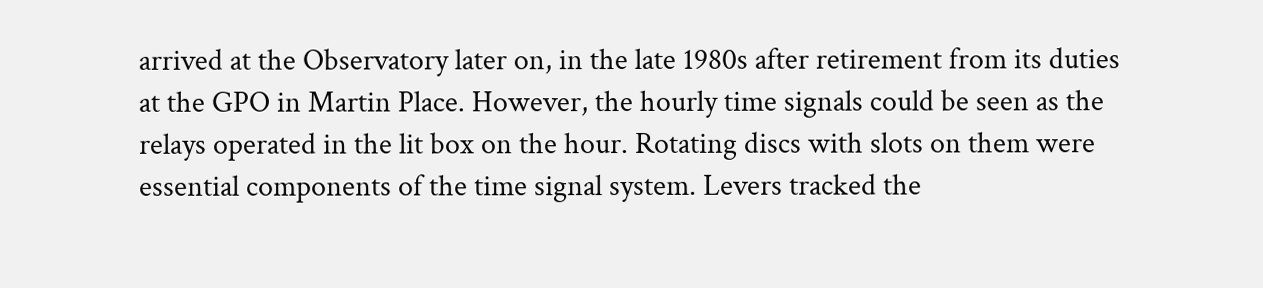arrived at the Observatory later on, in the late 1980s after retirement from its duties at the GPO in Martin Place. However, the hourly time signals could be seen as the relays operated in the lit box on the hour. Rotating discs with slots on them were essential components of the time signal system. Levers tracked the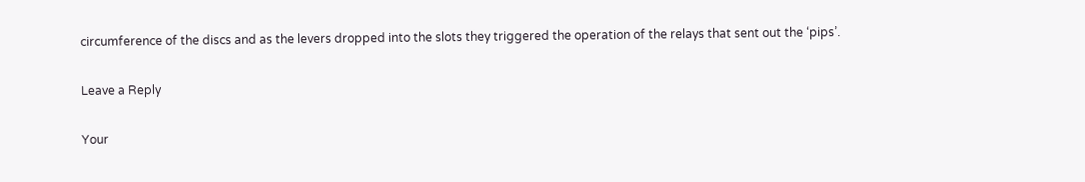circumference of the discs and as the levers dropped into the slots they triggered the operation of the relays that sent out the ‘pips’.

Leave a Reply

Your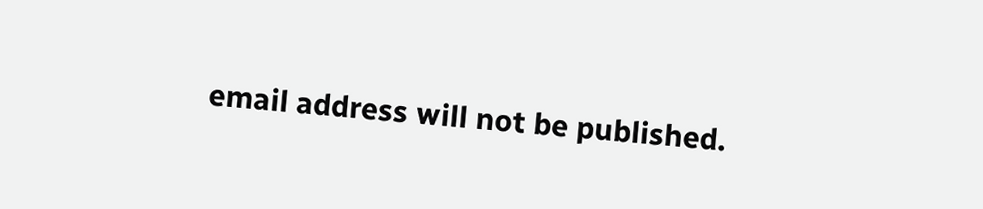email address will not be published.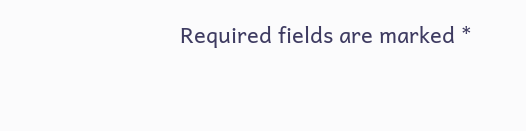Required fields are marked *